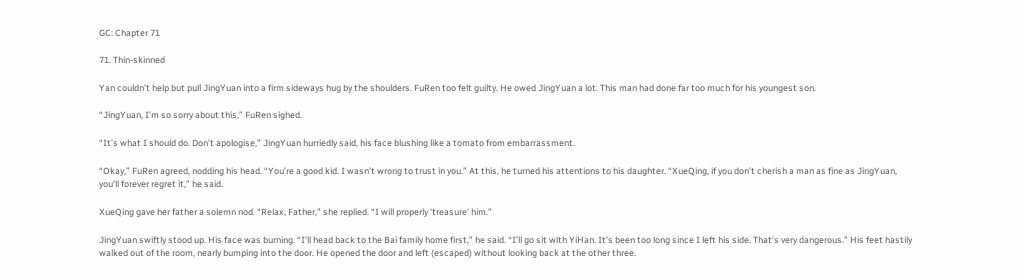GC: Chapter 71

71. Thin-skinned

Yan couldn’t help but pull JingYuan into a firm sideways hug by the shoulders. FuRen too felt guilty. He owed JingYuan a lot. This man had done far too much for his youngest son.

“JingYuan, I’m so sorry about this,” FuRen sighed.

“It’s what I should do. Don’t apologise,” JingYuan hurriedly said, his face blushing like a tomato from embarrassment.

“Okay,” FuRen agreed, nodding his head. “You’re a good kid. I wasn’t wrong to trust in you.” At this, he turned his attentions to his daughter. “XueQing, if you don’t cherish a man as fine as JingYuan, you’ll forever regret it,” he said.

XueQing gave her father a solemn nod. “Relax, Father,” she replied. “I will properly ‘treasure’ him.”

JingYuan swiftly stood up. His face was burning. “I’ll head back to the Bai family home first,” he said. “I’ll go sit with YiHan. It’s been too long since I left his side. That’s very dangerous.” His feet hastily walked out of the room, nearly bumping into the door. He opened the door and left (escaped) without looking back at the other three.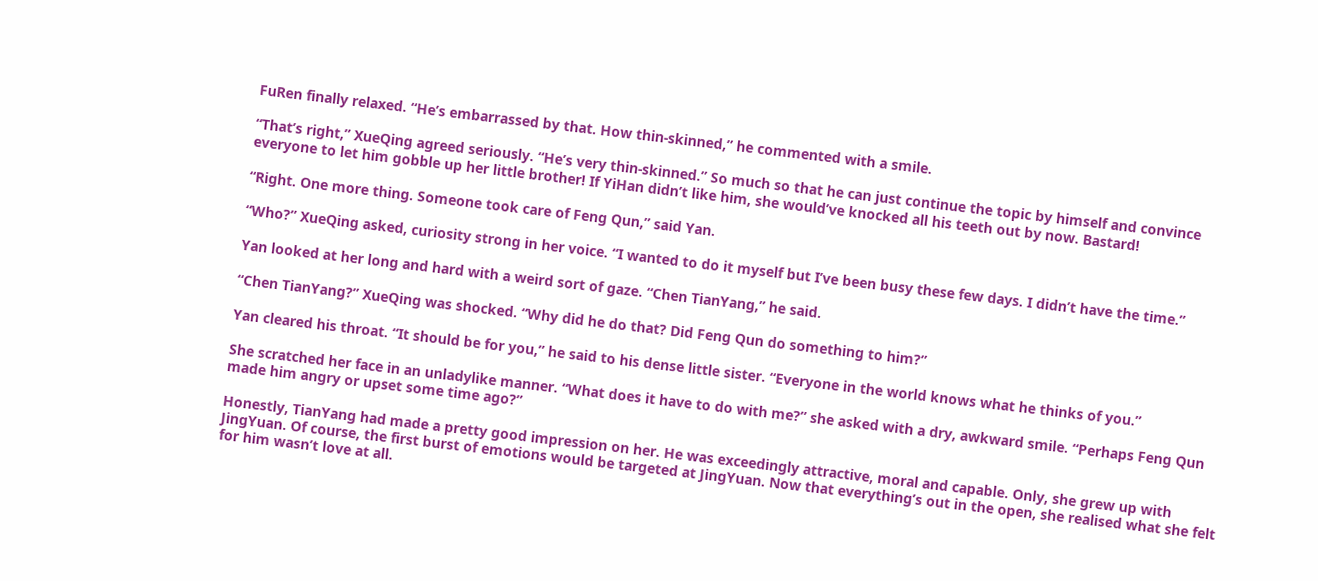FuRen finally relaxed. “He’s embarrassed by that. How thin-skinned,” he commented with a smile.

“That’s right,” XueQing agreed seriously. “He’s very thin-skinned.” So much so that he can just continue the topic by himself and convince everyone to let him gobble up her little brother! If YiHan didn’t like him, she would’ve knocked all his teeth out by now. Bastard!

“Right. One more thing. Someone took care of Feng Qun,” said Yan.

“Who?” XueQing asked, curiosity strong in her voice. “I wanted to do it myself but I’ve been busy these few days. I didn’t have the time.”

Yan looked at her long and hard with a weird sort of gaze. “Chen TianYang,” he said.

“Chen TianYang?” XueQing was shocked. “Why did he do that? Did Feng Qun do something to him?”

Yan cleared his throat. “It should be for you,” he said to his dense little sister. “Everyone in the world knows what he thinks of you.”

She scratched her face in an unladylike manner. “What does it have to do with me?” she asked with a dry, awkward smile. “Perhaps Feng Qun made him angry or upset some time ago?”

Honestly, TianYang had made a pretty good impression on her. He was exceedingly attractive, moral and capable. Only, she grew up with JingYuan. Of course, the first burst of emotions would be targeted at JingYuan. Now that everything’s out in the open, she realised what she felt for him wasn’t love at all.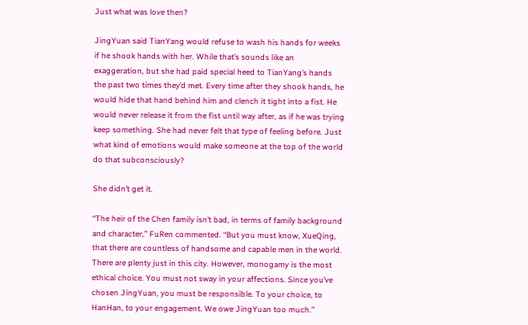Just what was love then?

JingYuan said TianYang would refuse to wash his hands for weeks if he shook hands with her. While that’s sounds like an exaggeration, but she had paid special heed to TianYang’s hands the past two times they’d met. Every time after they shook hands, he would hide that hand behind him and clench it tight into a fist. He would never release it from the fist until way after, as if he was trying keep something. She had never felt that type of feeling before. Just what kind of emotions would make someone at the top of the world do that subconsciously?

She didn’t get it.

“The heir of the Chen family isn’t bad, in terms of family background and character,” FuRen commented. “But you must know, XueQing, that there are countless of handsome and capable men in the world. There are plenty just in this city. However, monogamy is the most ethical choice. You must not sway in your affections. Since you’ve chosen JingYuan, you must be responsible. To your choice, to HanHan, to your engagement. We owe JingYuan too much.”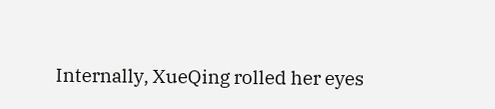Internally, XueQing rolled her eyes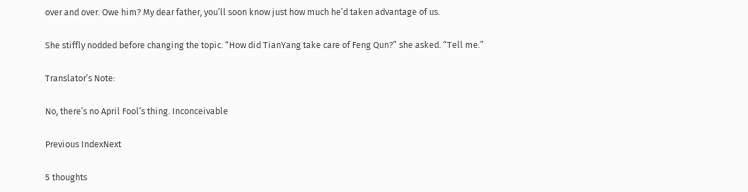over and over. Owe him? My dear father, you’ll soon know just how much he’d taken advantage of us.

She stiffly nodded before changing the topic. “How did TianYang take care of Feng Qun?” she asked. “Tell me.”

Translator’s Note:

No, there’s no April Fool’s thing. Inconceivable

Previous IndexNext

5 thoughts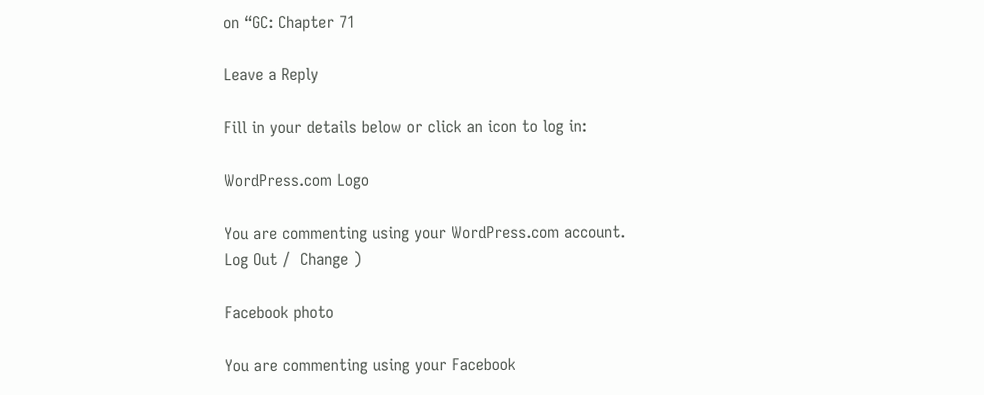on “GC: Chapter 71

Leave a Reply

Fill in your details below or click an icon to log in:

WordPress.com Logo

You are commenting using your WordPress.com account. Log Out /  Change )

Facebook photo

You are commenting using your Facebook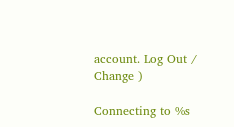account. Log Out /  Change )

Connecting to %s